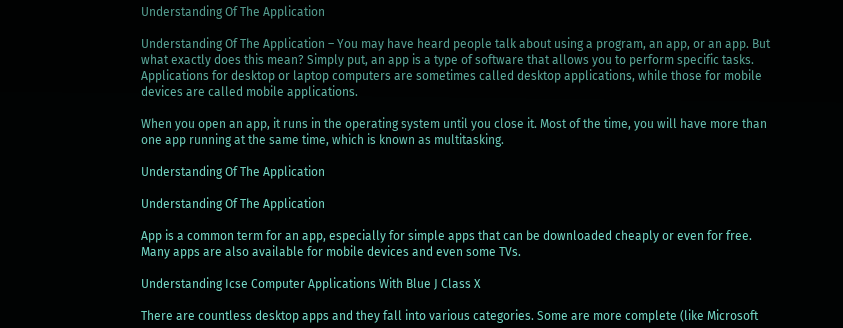Understanding Of The Application

Understanding Of The Application – You may have heard people talk about using a program, an app, or an app. But what exactly does this mean? Simply put, an app is a type of software that allows you to perform specific tasks. Applications for desktop or laptop computers are sometimes called desktop applications, while those for mobile devices are called mobile applications.

When you open an app, it runs in the operating system until you close it. Most of the time, you will have more than one app running at the same time, which is known as multitasking.

Understanding Of The Application

Understanding Of The Application

App is a common term for an app, especially for simple apps that can be downloaded cheaply or even for free. Many apps are also available for mobile devices and even some TVs.

Understanding Icse Computer Applications With Blue J Class X

There are countless desktop apps and they fall into various categories. Some are more complete (like Microsoft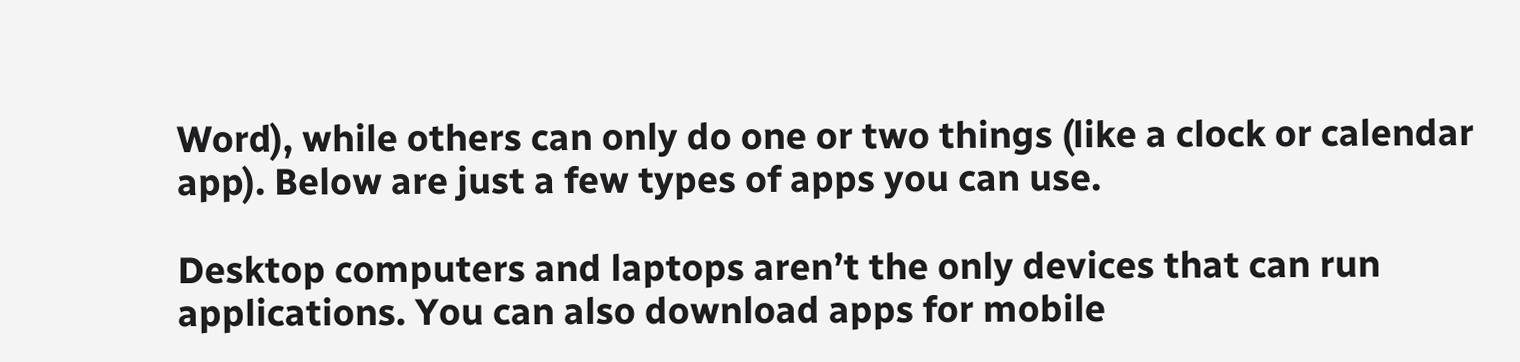Word), while others can only do one or two things (like a clock or calendar app). Below are just a few types of apps you can use.

Desktop computers and laptops aren’t the only devices that can run applications. You can also download apps for mobile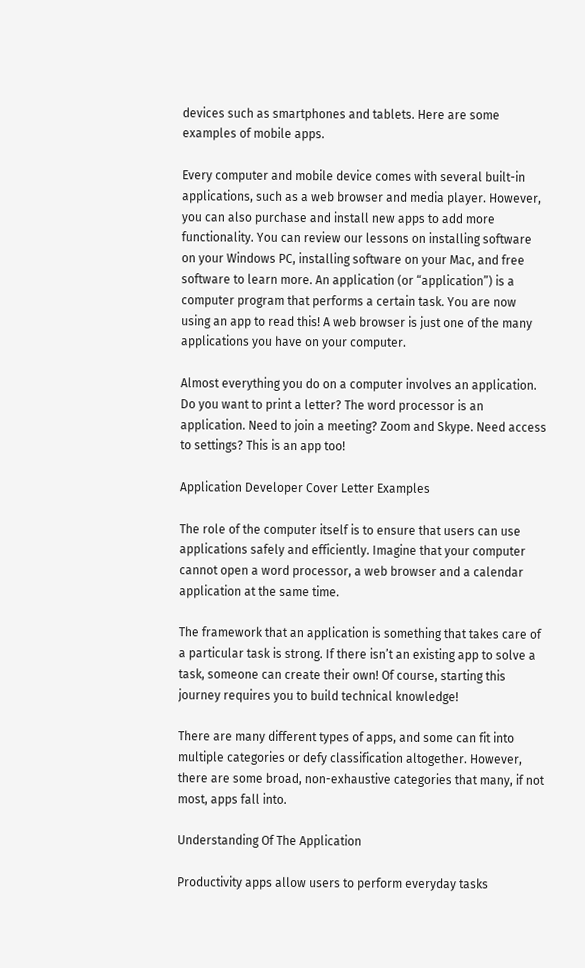devices such as smartphones and tablets. Here are some examples of mobile apps.

Every computer and mobile device comes with several built-in applications, such as a web browser and media player. However, you can also purchase and install new apps to add more functionality. You can review our lessons on installing software on your Windows PC, installing software on your Mac, and free software to learn more. An application (or “application”) is a computer program that performs a certain task. You are now using an app to read this! A web browser is just one of the many applications you have on your computer.

Almost everything you do on a computer involves an application. Do you want to print a letter? The word processor is an application. Need to join a meeting? Zoom and Skype. Need access to settings? This is an app too!

Application Developer Cover Letter Examples

The role of the computer itself is to ensure that users can use applications safely and efficiently. Imagine that your computer cannot open a word processor, a web browser and a calendar application at the same time.

The framework that an application is something that takes care of a particular task is strong. If there isn’t an existing app to solve a task, someone can create their own! Of course, starting this journey requires you to build technical knowledge!

There are many different types of apps, and some can fit into multiple categories or defy classification altogether. However, there are some broad, non-exhaustive categories that many, if not most, apps fall into.

Understanding Of The Application

Productivity apps allow users to perform everyday tasks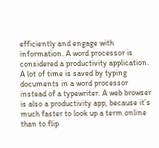efficiently and engage with information. A word processor is considered a productivity application. A lot of time is saved by typing documents in a word processor instead of a typewriter. A web browser is also a productivity app, because it’s much faster to look up a term online than to flip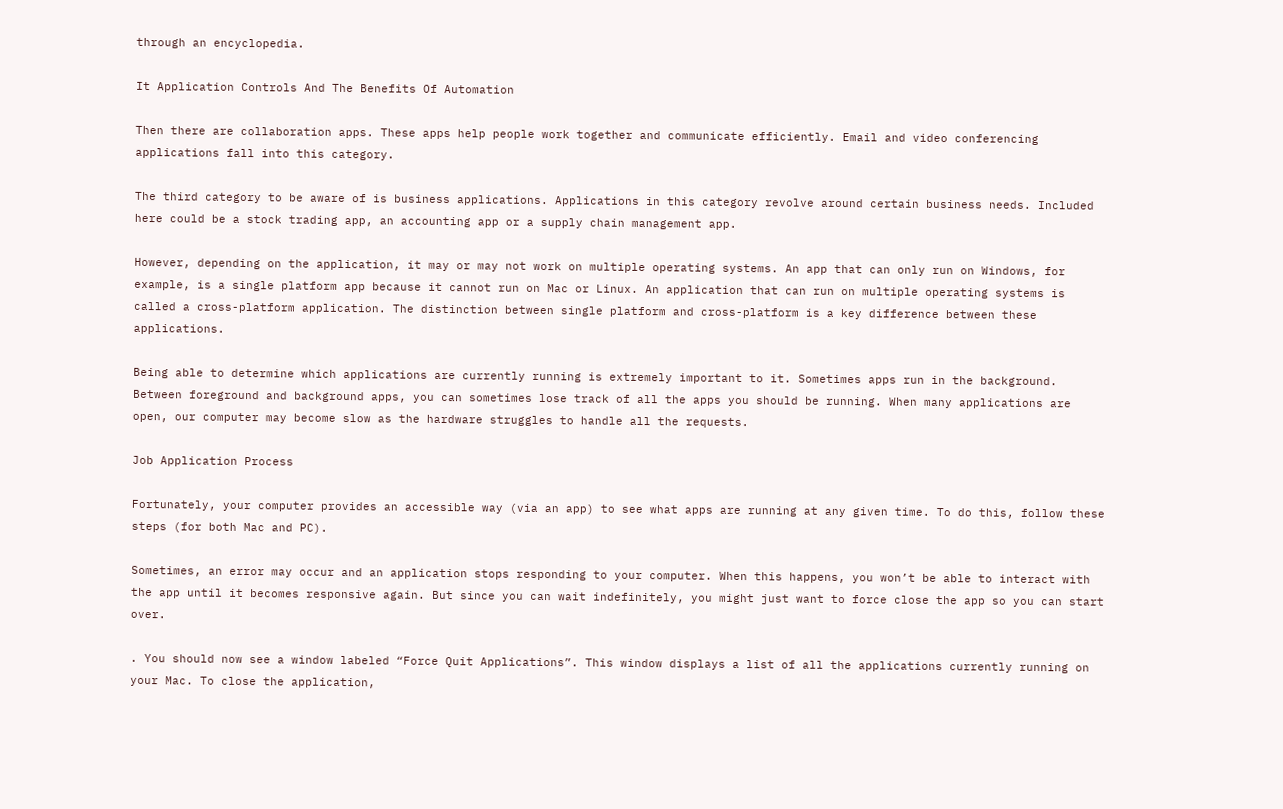through an encyclopedia.

It Application Controls And The Benefits Of Automation

Then there are collaboration apps. These apps help people work together and communicate efficiently. Email and video conferencing applications fall into this category.

The third category to be aware of is business applications. Applications in this category revolve around certain business needs. Included here could be a stock trading app, an accounting app or a supply chain management app.

However, depending on the application, it may or may not work on multiple operating systems. An app that can only run on Windows, for example, is a single platform app because it cannot run on Mac or Linux. An application that can run on multiple operating systems is called a cross-platform application. The distinction between single platform and cross-platform is a key difference between these applications.

Being able to determine which applications are currently running is extremely important to it. Sometimes apps run in the background. Between foreground and background apps, you can sometimes lose track of all the apps you should be running. When many applications are open, our computer may become slow as the hardware struggles to handle all the requests.

Job Application Process

Fortunately, your computer provides an accessible way (via an app) to see what apps are running at any given time. To do this, follow these steps (for both Mac and PC).

Sometimes, an error may occur and an application stops responding to your computer. When this happens, you won’t be able to interact with the app until it becomes responsive again. But since you can wait indefinitely, you might just want to force close the app so you can start over.

. You should now see a window labeled “Force Quit Applications”. This window displays a list of all the applications currently running on your Mac. To close the application,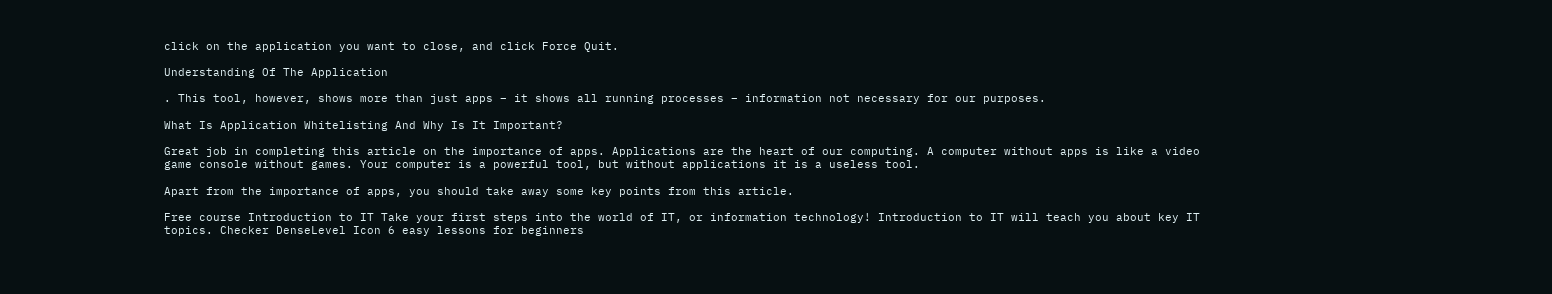click on the application you want to close, and click Force Quit.

Understanding Of The Application

. This tool, however, shows more than just apps – it shows all running processes – information not necessary for our purposes.

What Is Application Whitelisting And Why Is It Important?

Great job in completing this article on the importance of apps. Applications are the heart of our computing. A computer without apps is like a video game console without games. Your computer is a powerful tool, but without applications it is a useless tool.

Apart from the importance of apps, you should take away some key points from this article.

Free course Introduction to IT Take your first steps into the world of IT, or information technology! Introduction to IT will teach you about key IT topics. Checker DenseLevel Icon 6 easy lessons for beginners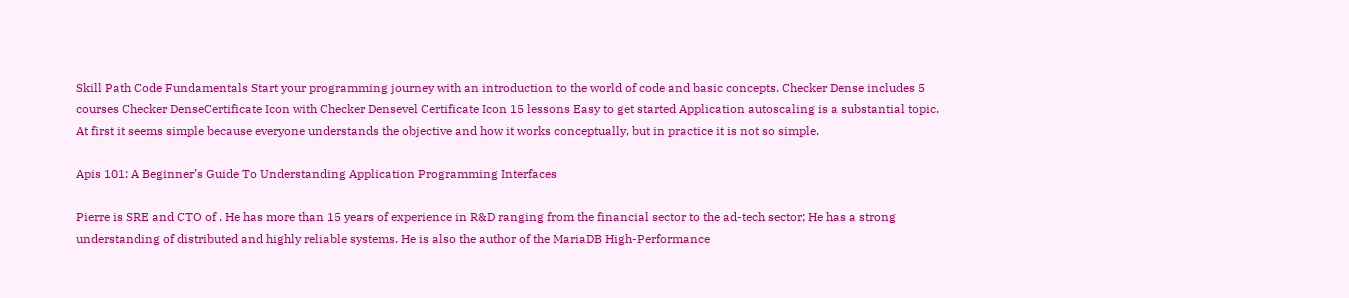Skill Path Code Fundamentals Start your programming journey with an introduction to the world of code and basic concepts. Checker Dense includes 5 courses Checker DenseCertificate Icon with Checker Densevel Certificate Icon 15 lessons Easy to get started Application autoscaling is a substantial topic. At first it seems simple because everyone understands the objective and how it works conceptually, but in practice it is not so simple.

Apis 101: A Beginner’s Guide To Understanding Application Programming Interfaces

Pierre is SRE and CTO of . He has more than 15 years of experience in R&D ranging from the financial sector to the ad-tech sector; He has a strong understanding of distributed and highly reliable systems. He is also the author of the MariaDB High-Performance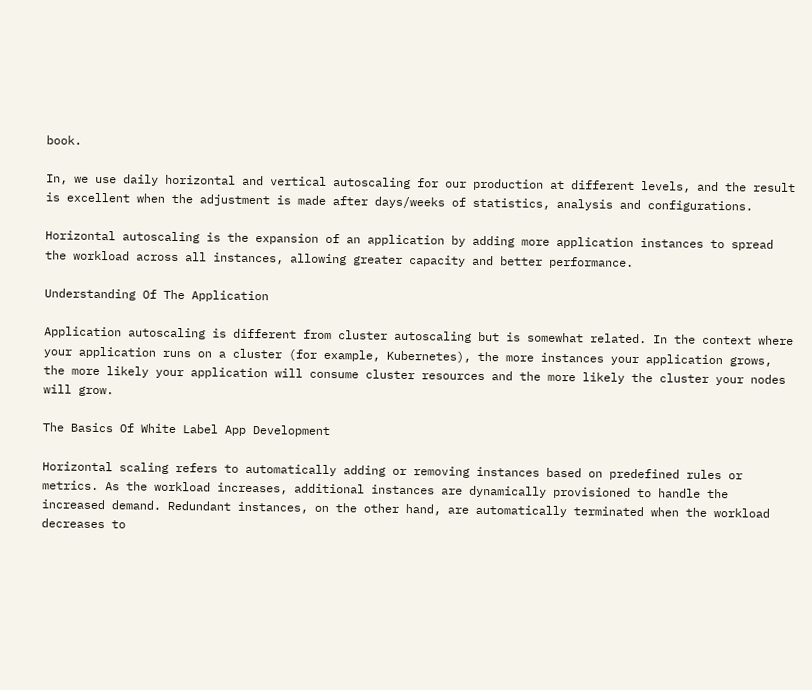book.

In, we use daily horizontal and vertical autoscaling for our production at different levels, and the result is excellent when the adjustment is made after days/weeks of statistics, analysis and configurations.

Horizontal autoscaling is the expansion of an application by adding more application instances to spread the workload across all instances, allowing greater capacity and better performance.

Understanding Of The Application

Application autoscaling is different from cluster autoscaling but is somewhat related. In the context where your application runs on a cluster (for example, Kubernetes), the more instances your application grows, the more likely your application will consume cluster resources and the more likely the cluster your nodes will grow.

The Basics Of White Label App Development

Horizontal scaling refers to automatically adding or removing instances based on predefined rules or metrics. As the workload increases, additional instances are dynamically provisioned to handle the increased demand. Redundant instances, on the other hand, are automatically terminated when the workload decreases to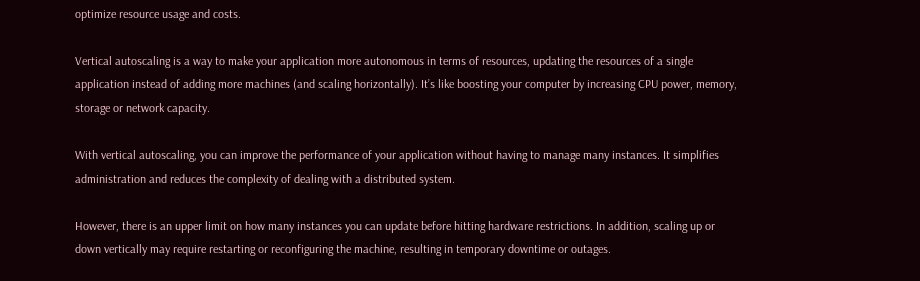optimize resource usage and costs.

Vertical autoscaling is a way to make your application more autonomous in terms of resources, updating the resources of a single application instead of adding more machines (and scaling horizontally). It’s like boosting your computer by increasing CPU power, memory, storage or network capacity.

With vertical autoscaling, you can improve the performance of your application without having to manage many instances. It simplifies administration and reduces the complexity of dealing with a distributed system.

However, there is an upper limit on how many instances you can update before hitting hardware restrictions. In addition, scaling up or down vertically may require restarting or reconfiguring the machine, resulting in temporary downtime or outages.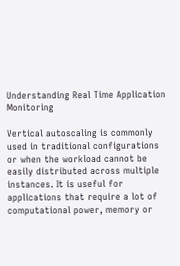Understanding Real Time Application Monitoring

Vertical autoscaling is commonly used in traditional configurations or when the workload cannot be easily distributed across multiple instances. It is useful for applications that require a lot of computational power, memory or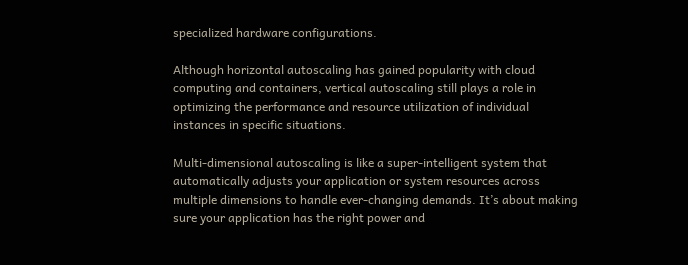specialized hardware configurations.

Although horizontal autoscaling has gained popularity with cloud computing and containers, vertical autoscaling still plays a role in optimizing the performance and resource utilization of individual instances in specific situations.

Multi-dimensional autoscaling is like a super-intelligent system that automatically adjusts your application or system resources across multiple dimensions to handle ever-changing demands. It’s about making sure your application has the right power and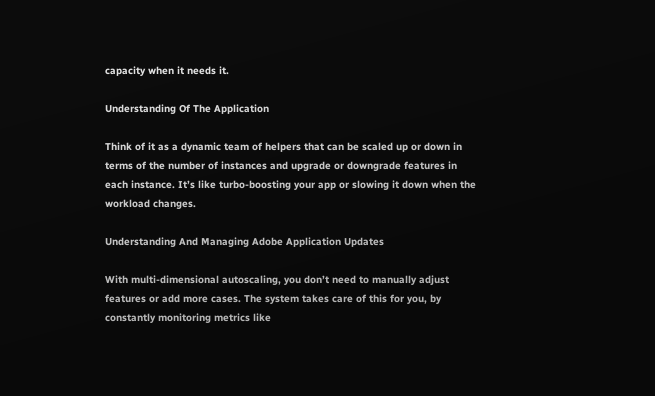capacity when it needs it.

Understanding Of The Application

Think of it as a dynamic team of helpers that can be scaled up or down in terms of the number of instances and upgrade or downgrade features in each instance. It’s like turbo-boosting your app or slowing it down when the workload changes.

Understanding And Managing Adobe Application Updates

With multi-dimensional autoscaling, you don’t need to manually adjust features or add more cases. The system takes care of this for you, by constantly monitoring metrics like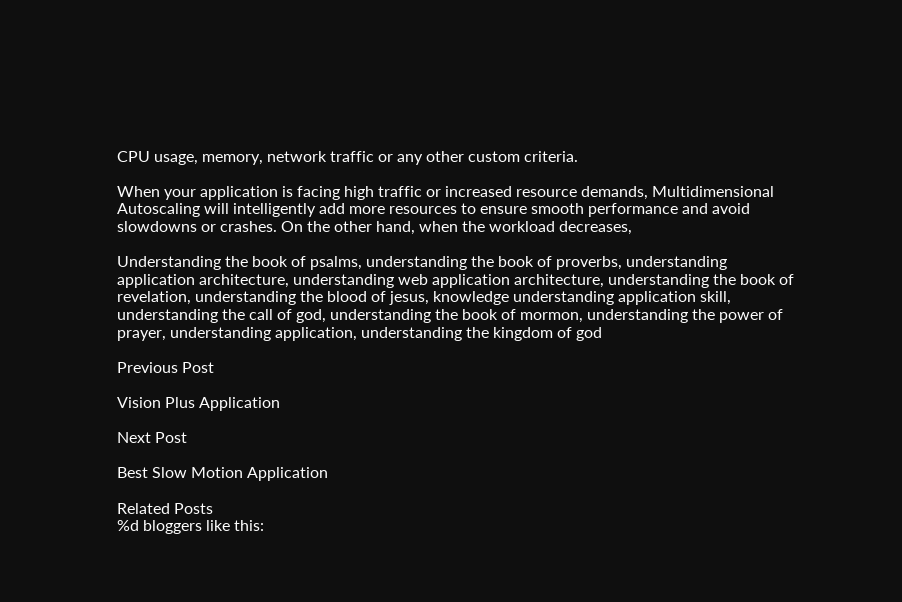CPU usage, memory, network traffic or any other custom criteria.

When your application is facing high traffic or increased resource demands, Multidimensional Autoscaling will intelligently add more resources to ensure smooth performance and avoid slowdowns or crashes. On the other hand, when the workload decreases,

Understanding the book of psalms, understanding the book of proverbs, understanding application architecture, understanding web application architecture, understanding the book of revelation, understanding the blood of jesus, knowledge understanding application skill, understanding the call of god, understanding the book of mormon, understanding the power of prayer, understanding application, understanding the kingdom of god

Previous Post

Vision Plus Application

Next Post

Best Slow Motion Application

Related Posts
%d bloggers like this: